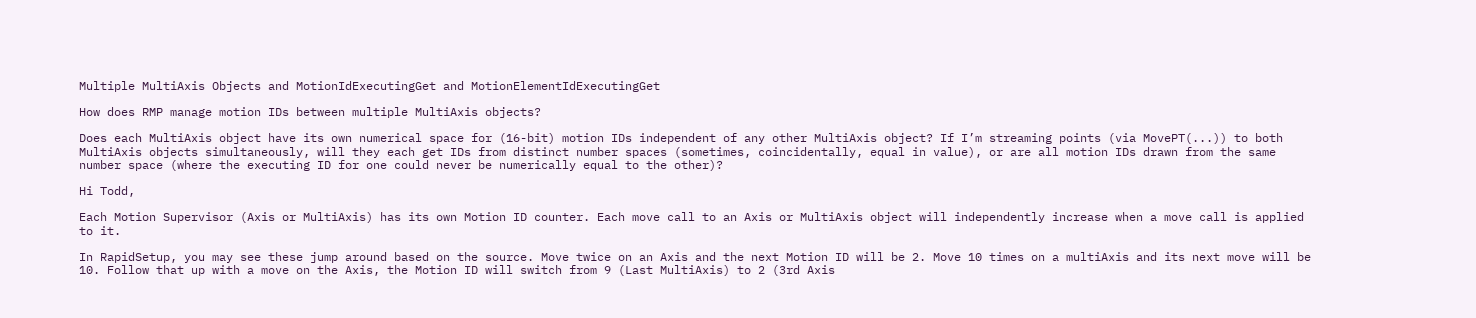Multiple MultiAxis Objects and MotionIdExecutingGet and MotionElementIdExecutingGet

How does RMP manage motion IDs between multiple MultiAxis objects?

Does each MultiAxis object have its own numerical space for (16-bit) motion IDs independent of any other MultiAxis object? If I’m streaming points (via MovePT(...)) to both MultiAxis objects simultaneously, will they each get IDs from distinct number spaces (sometimes, coincidentally, equal in value), or are all motion IDs drawn from the same number space (where the executing ID for one could never be numerically equal to the other)?

Hi Todd,

Each Motion Supervisor (Axis or MultiAxis) has its own Motion ID counter. Each move call to an Axis or MultiAxis object will independently increase when a move call is applied to it.

In RapidSetup, you may see these jump around based on the source. Move twice on an Axis and the next Motion ID will be 2. Move 10 times on a multiAxis and its next move will be 10. Follow that up with a move on the Axis, the Motion ID will switch from 9 (Last MultiAxis) to 2 (3rd Axis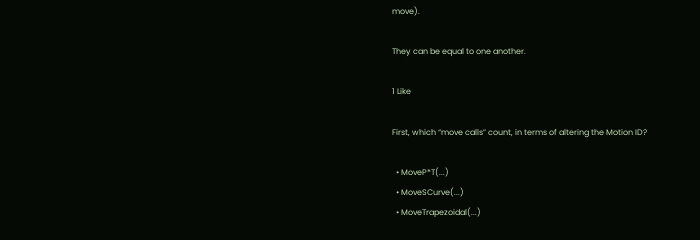move).

They can be equal to one another.

1 Like

First, which “move calls” count, in terms of altering the Motion ID?

  • MoveP*T(...)
  • MoveSCurve(...)
  • MoveTrapezoidal(...)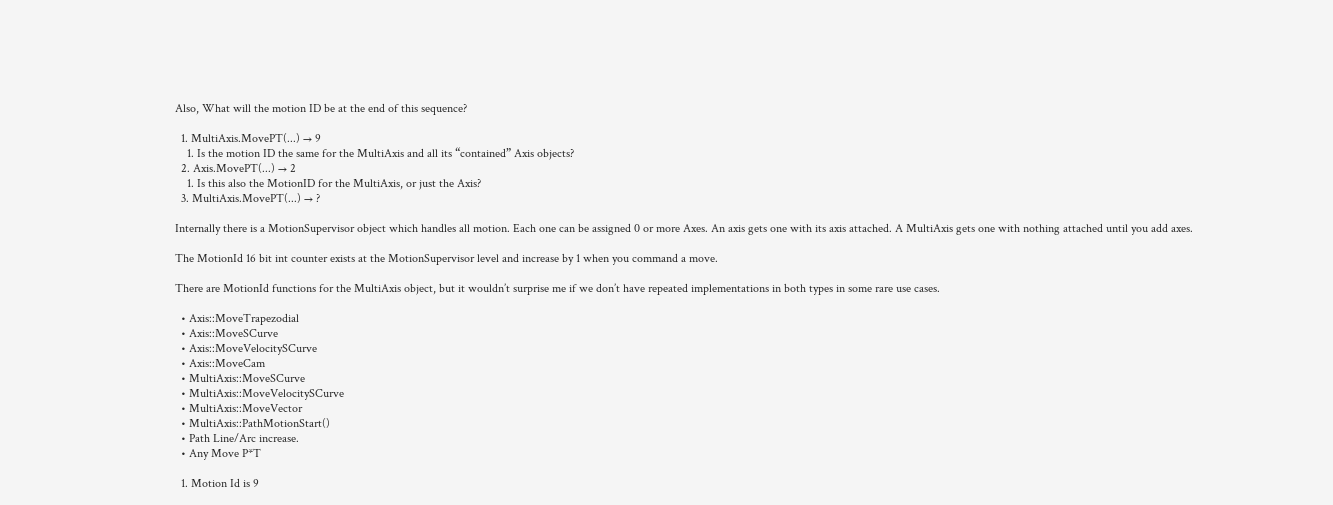Also, What will the motion ID be at the end of this sequence?

  1. MultiAxis.MovePT(...) → 9
    1. Is the motion ID the same for the MultiAxis and all its “contained” Axis objects?
  2. Axis.MovePT(...) → 2
    1. Is this also the MotionID for the MultiAxis, or just the Axis?
  3. MultiAxis.MovePT(...) → ?

Internally there is a MotionSupervisor object which handles all motion. Each one can be assigned 0 or more Axes. An axis gets one with its axis attached. A MultiAxis gets one with nothing attached until you add axes.

The MotionId 16 bit int counter exists at the MotionSupervisor level and increase by 1 when you command a move.

There are MotionId functions for the MultiAxis object, but it wouldn’t surprise me if we don’t have repeated implementations in both types in some rare use cases.

  • Axis::MoveTrapezodial
  • Axis::MoveSCurve
  • Axis::MoveVelocitySCurve
  • Axis::MoveCam
  • MultiAxis::MoveSCurve
  • MultiAxis::MoveVelocitySCurve
  • MultiAxis::MoveVector
  • MultiAxis::PathMotionStart()
  • Path Line/Arc increase.
  • Any Move P*T

  1. Motion Id is 9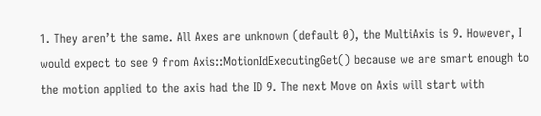1. They aren’t the same. All Axes are unknown (default 0), the MultiAxis is 9. However, I would expect to see 9 from Axis::MotionIdExecutingGet() because we are smart enough to the motion applied to the axis had the ID 9. The next Move on Axis will start with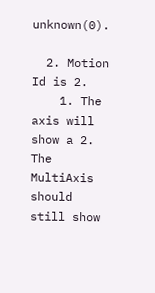unknown(0).

  2. Motion Id is 2.
    1. The axis will show a 2. The MultiAxis should still show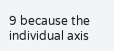9 because the individual axis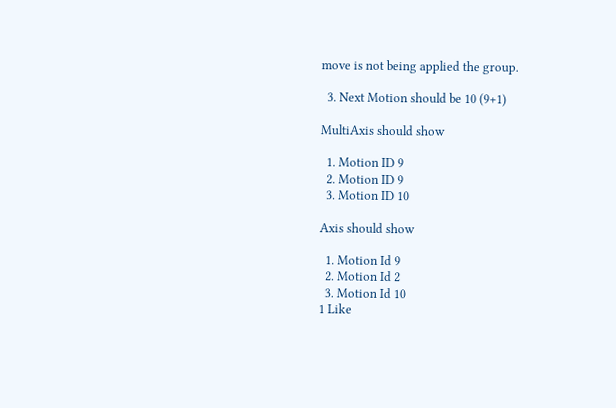move is not being applied the group.

  3. Next Motion should be 10 (9+1)

MultiAxis should show

  1. Motion ID 9
  2. Motion ID 9
  3. Motion ID 10

Axis should show

  1. Motion Id 9
  2. Motion Id 2
  3. Motion Id 10
1 Like